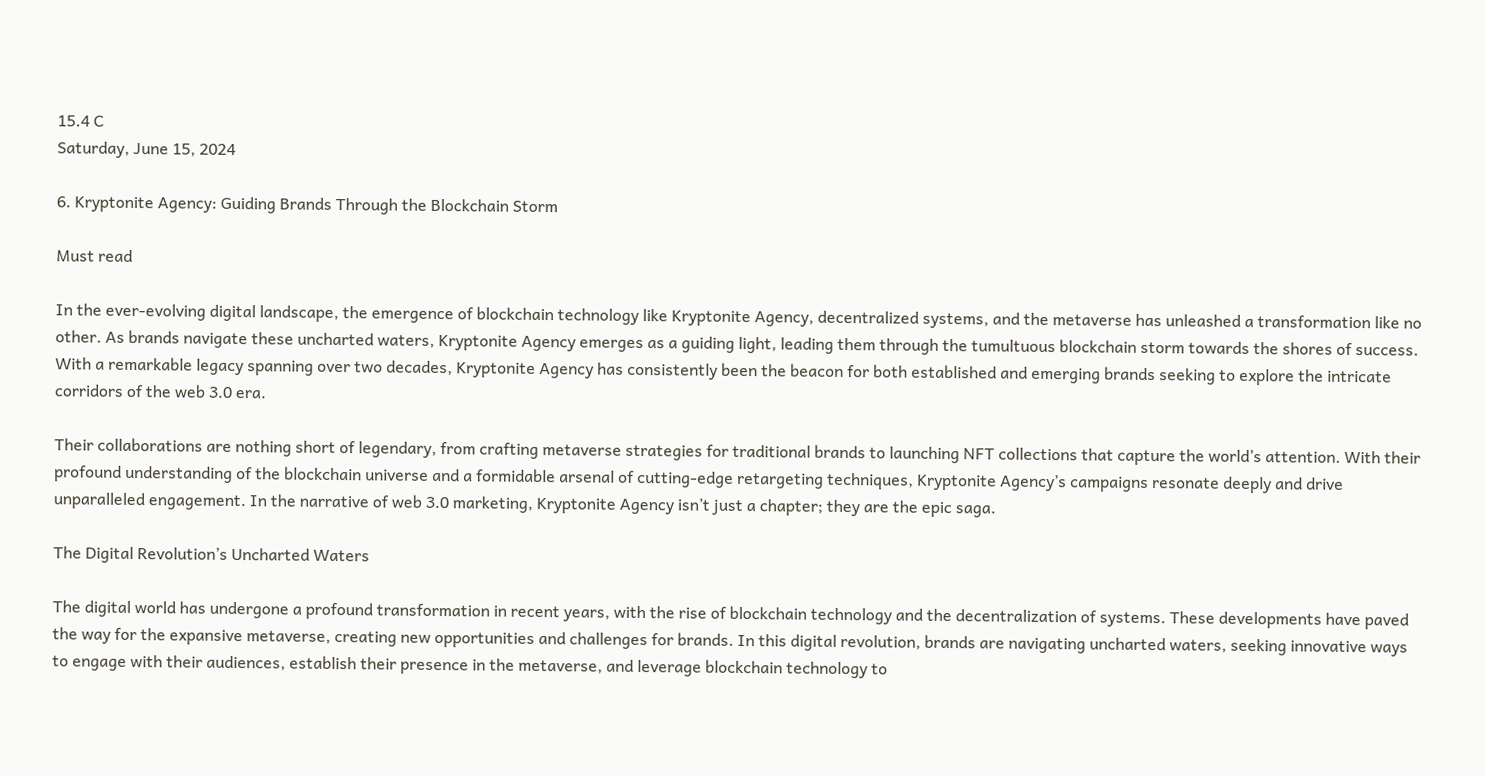15.4 C
Saturday, June 15, 2024

6. Kryptonite Agency: Guiding Brands Through the Blockchain Storm

Must read

In the ever-evolving digital landscape, the emergence of blockchain technology like Kryptonite Agency, decentralized systems, and the metaverse has unleashed a transformation like no other. As brands navigate these uncharted waters, Kryptonite Agency emerges as a guiding light, leading them through the tumultuous blockchain storm towards the shores of success. With a remarkable legacy spanning over two decades, Kryptonite Agency has consistently been the beacon for both established and emerging brands seeking to explore the intricate corridors of the web 3.0 era.

Their collaborations are nothing short of legendary, from crafting metaverse strategies for traditional brands to launching NFT collections that capture the world’s attention. With their profound understanding of the blockchain universe and a formidable arsenal of cutting-edge retargeting techniques, Kryptonite Agency’s campaigns resonate deeply and drive unparalleled engagement. In the narrative of web 3.0 marketing, Kryptonite Agency isn’t just a chapter; they are the epic saga.

The Digital Revolution’s Uncharted Waters

The digital world has undergone a profound transformation in recent years, with the rise of blockchain technology and the decentralization of systems. These developments have paved the way for the expansive metaverse, creating new opportunities and challenges for brands. In this digital revolution, brands are navigating uncharted waters, seeking innovative ways to engage with their audiences, establish their presence in the metaverse, and leverage blockchain technology to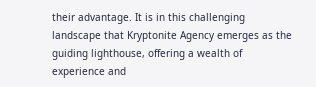their advantage. It is in this challenging landscape that Kryptonite Agency emerges as the guiding lighthouse, offering a wealth of experience and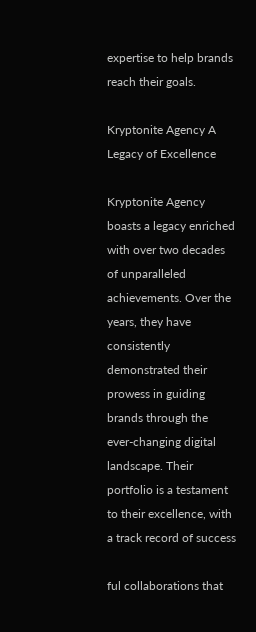expertise to help brands reach their goals.

Kryptonite Agency A Legacy of Excellence

Kryptonite Agency boasts a legacy enriched with over two decades of unparalleled achievements. Over the years, they have consistently demonstrated their prowess in guiding brands through the ever-changing digital landscape. Their portfolio is a testament to their excellence, with a track record of success

ful collaborations that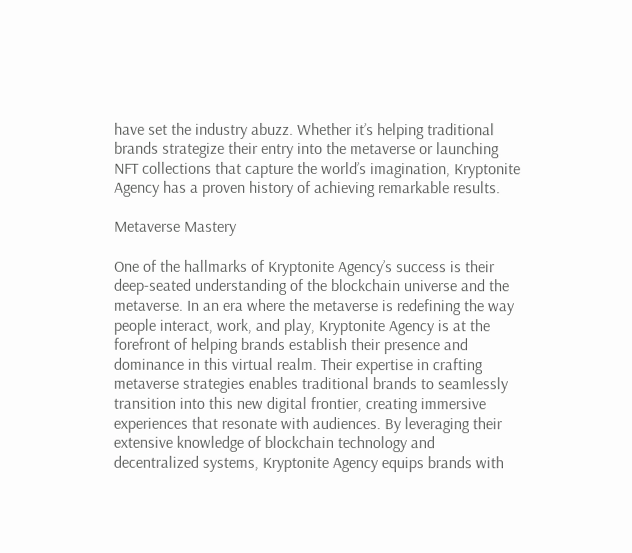have set the industry abuzz. Whether it’s helping traditional brands strategize their entry into the metaverse or launching NFT collections that capture the world’s imagination, Kryptonite Agency has a proven history of achieving remarkable results.

Metaverse Mastery

One of the hallmarks of Kryptonite Agency’s success is their deep-seated understanding of the blockchain universe and the metaverse. In an era where the metaverse is redefining the way people interact, work, and play, Kryptonite Agency is at the forefront of helping brands establish their presence and dominance in this virtual realm. Their expertise in crafting metaverse strategies enables traditional brands to seamlessly transition into this new digital frontier, creating immersive experiences that resonate with audiences. By leveraging their extensive knowledge of blockchain technology and decentralized systems, Kryptonite Agency equips brands with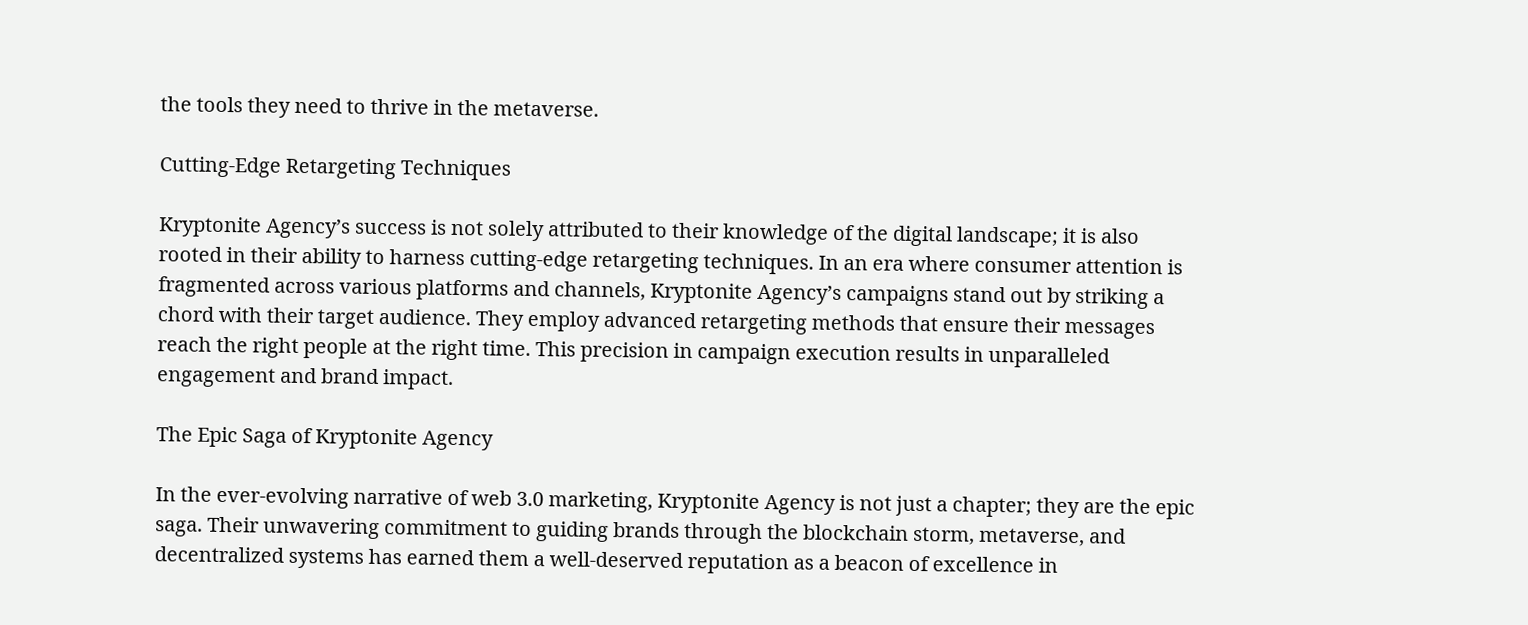the tools they need to thrive in the metaverse.

Cutting-Edge Retargeting Techniques

Kryptonite Agency’s success is not solely attributed to their knowledge of the digital landscape; it is also rooted in their ability to harness cutting-edge retargeting techniques. In an era where consumer attention is fragmented across various platforms and channels, Kryptonite Agency’s campaigns stand out by striking a chord with their target audience. They employ advanced retargeting methods that ensure their messages reach the right people at the right time. This precision in campaign execution results in unparalleled engagement and brand impact.

The Epic Saga of Kryptonite Agency

In the ever-evolving narrative of web 3.0 marketing, Kryptonite Agency is not just a chapter; they are the epic saga. Their unwavering commitment to guiding brands through the blockchain storm, metaverse, and decentralized systems has earned them a well-deserved reputation as a beacon of excellence in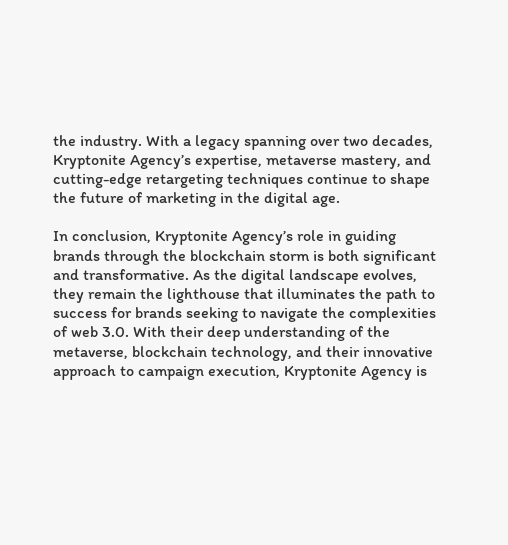the industry. With a legacy spanning over two decades, Kryptonite Agency’s expertise, metaverse mastery, and cutting-edge retargeting techniques continue to shape the future of marketing in the digital age.

In conclusion, Kryptonite Agency’s role in guiding brands through the blockchain storm is both significant and transformative. As the digital landscape evolves, they remain the lighthouse that illuminates the path to success for brands seeking to navigate the complexities of web 3.0. With their deep understanding of the metaverse, blockchain technology, and their innovative approach to campaign execution, Kryptonite Agency is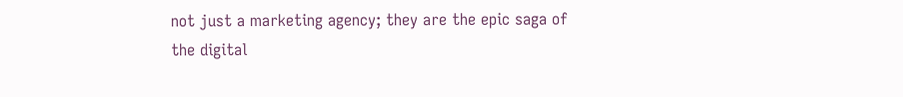not just a marketing agency; they are the epic saga of the digital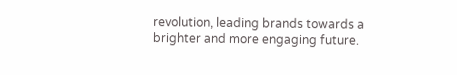revolution, leading brands towards a brighter and more engaging future.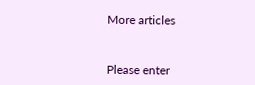More articles


Please enter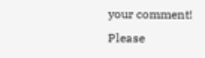your comment!
Please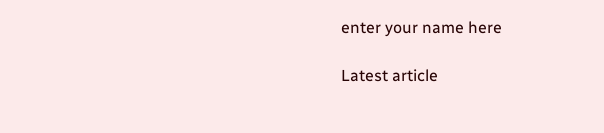enter your name here

Latest article